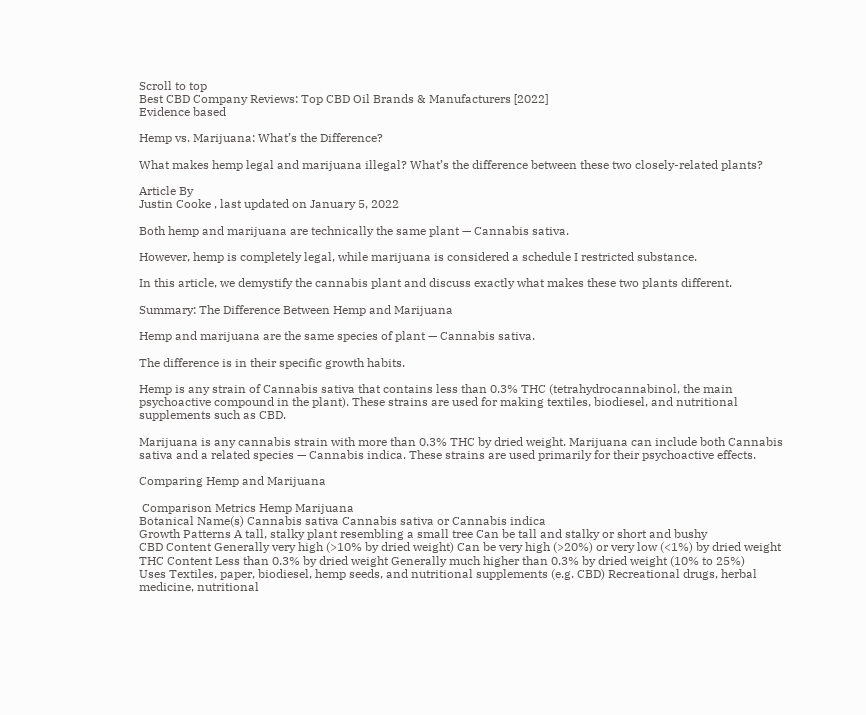Scroll to top
Best CBD Company Reviews: Top CBD Oil Brands & Manufacturers [2022]
Evidence based

Hemp vs. Marijuana: What’s the Difference?

What makes hemp legal and marijuana illegal? What’s the difference between these two closely-related plants?

Article By
Justin Cooke , last updated on January 5, 2022

Both hemp and marijuana are technically the same plant — Cannabis sativa.

However, hemp is completely legal, while marijuana is considered a schedule I restricted substance.

In this article, we demystify the cannabis plant and discuss exactly what makes these two plants different.

Summary: The Difference Between Hemp and Marijuana

Hemp and marijuana are the same species of plant — Cannabis sativa.

The difference is in their specific growth habits.

Hemp is any strain of Cannabis sativa that contains less than 0.3% THC (tetrahydrocannabinol, the main psychoactive compound in the plant). These strains are used for making textiles, biodiesel, and nutritional supplements such as CBD.

Marijuana is any cannabis strain with more than 0.3% THC by dried weight. Marijuana can include both Cannabis sativa and a related species — Cannabis indica. These strains are used primarily for their psychoactive effects.

Comparing Hemp and Marijuana

 Comparison Metrics Hemp Marijuana
Botanical Name(s) Cannabis sativa Cannabis sativa or Cannabis indica
Growth Patterns A tall, stalky plant resembling a small tree Can be tall and stalky or short and bushy
CBD Content Generally very high (>10% by dried weight) Can be very high (>20%) or very low (<1%) by dried weight
THC Content Less than 0.3% by dried weight Generally much higher than 0.3% by dried weight (10% to 25%)
Uses Textiles, paper, biodiesel, hemp seeds, and nutritional supplements (e.g. CBD) Recreational drugs, herbal medicine, nutritional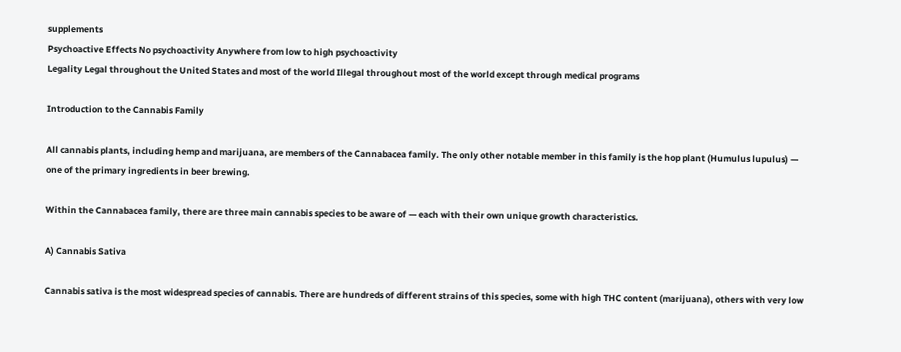supplements
Psychoactive Effects No psychoactivity Anywhere from low to high psychoactivity
Legality Legal throughout the United States and most of the world Illegal throughout most of the world except through medical programs

Introduction to the Cannabis Family

All cannabis plants, including hemp and marijuana, are members of the Cannabacea family. The only other notable member in this family is the hop plant (Humulus lupulus) — one of the primary ingredients in beer brewing.

Within the Cannabacea family, there are three main cannabis species to be aware of — each with their own unique growth characteristics.

A) Cannabis Sativa

Cannabis sativa is the most widespread species of cannabis. There are hundreds of different strains of this species, some with high THC content (marijuana), others with very low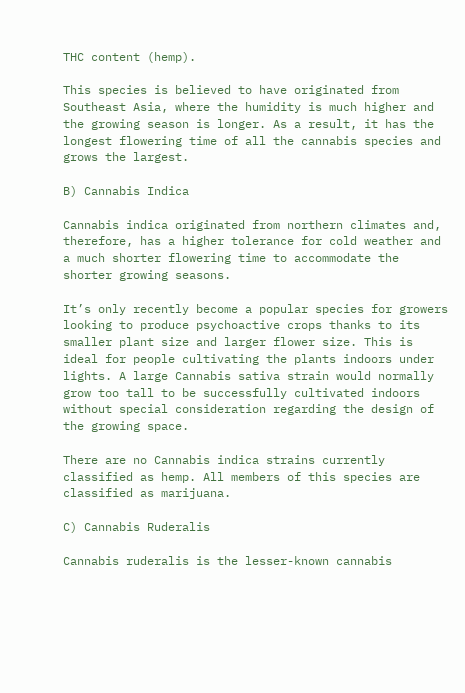THC content (hemp).

This species is believed to have originated from Southeast Asia, where the humidity is much higher and the growing season is longer. As a result, it has the longest flowering time of all the cannabis species and grows the largest.

B) Cannabis Indica

Cannabis indica originated from northern climates and, therefore, has a higher tolerance for cold weather and a much shorter flowering time to accommodate the shorter growing seasons.

It’s only recently become a popular species for growers looking to produce psychoactive crops thanks to its smaller plant size and larger flower size. This is ideal for people cultivating the plants indoors under lights. A large Cannabis sativa strain would normally grow too tall to be successfully cultivated indoors without special consideration regarding the design of the growing space.

There are no Cannabis indica strains currently classified as hemp. All members of this species are classified as marijuana.

C) Cannabis Ruderalis

Cannabis ruderalis is the lesser-known cannabis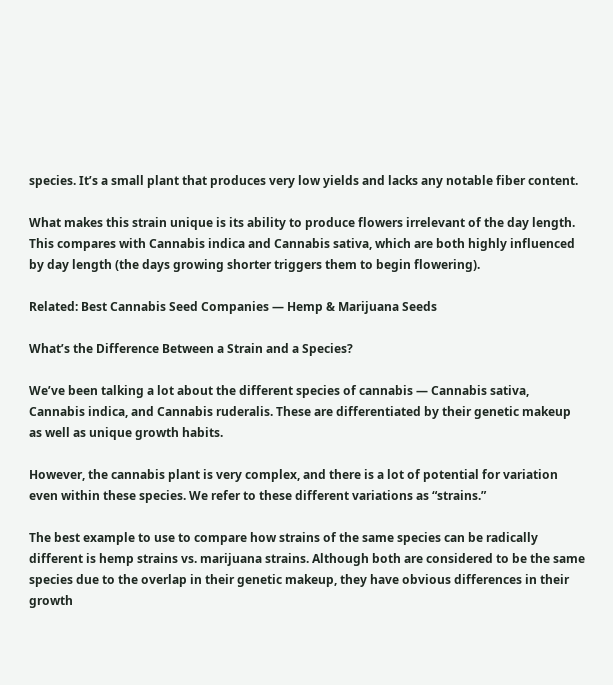species. It’s a small plant that produces very low yields and lacks any notable fiber content.

What makes this strain unique is its ability to produce flowers irrelevant of the day length. This compares with Cannabis indica and Cannabis sativa, which are both highly influenced by day length (the days growing shorter triggers them to begin flowering).

Related: Best Cannabis Seed Companies — Hemp & Marijuana Seeds

What’s the Difference Between a Strain and a Species?

We’ve been talking a lot about the different species of cannabis — Cannabis sativa, Cannabis indica, and Cannabis ruderalis. These are differentiated by their genetic makeup as well as unique growth habits.

However, the cannabis plant is very complex, and there is a lot of potential for variation even within these species. We refer to these different variations as “strains.”

The best example to use to compare how strains of the same species can be radically different is hemp strains vs. marijuana strains. Although both are considered to be the same species due to the overlap in their genetic makeup, they have obvious differences in their growth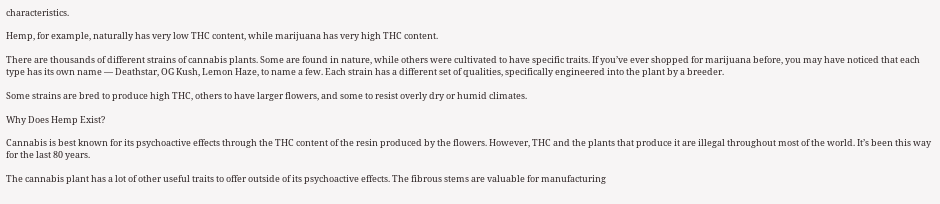characteristics.

Hemp, for example, naturally has very low THC content, while marijuana has very high THC content.

There are thousands of different strains of cannabis plants. Some are found in nature, while others were cultivated to have specific traits. If you’ve ever shopped for marijuana before, you may have noticed that each type has its own name — Deathstar, OG Kush, Lemon Haze, to name a few. Each strain has a different set of qualities, specifically engineered into the plant by a breeder.

Some strains are bred to produce high THC, others to have larger flowers, and some to resist overly dry or humid climates.

Why Does Hemp Exist?

Cannabis is best known for its psychoactive effects through the THC content of the resin produced by the flowers. However, THC and the plants that produce it are illegal throughout most of the world. It’s been this way for the last 80 years.

The cannabis plant has a lot of other useful traits to offer outside of its psychoactive effects. The fibrous stems are valuable for manufacturing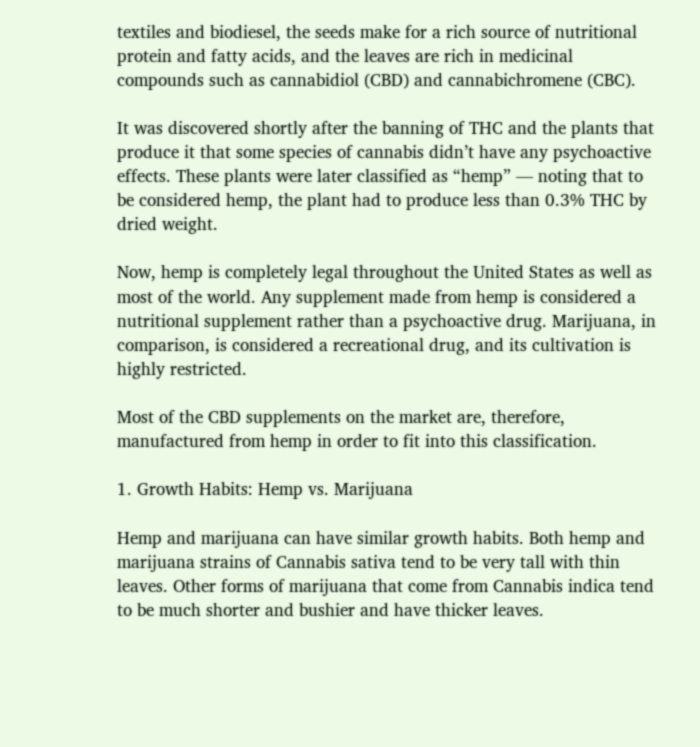textiles and biodiesel, the seeds make for a rich source of nutritional protein and fatty acids, and the leaves are rich in medicinal compounds such as cannabidiol (CBD) and cannabichromene (CBC).

It was discovered shortly after the banning of THC and the plants that produce it that some species of cannabis didn’t have any psychoactive effects. These plants were later classified as “hemp” — noting that to be considered hemp, the plant had to produce less than 0.3% THC by dried weight.

Now, hemp is completely legal throughout the United States as well as most of the world. Any supplement made from hemp is considered a nutritional supplement rather than a psychoactive drug. Marijuana, in comparison, is considered a recreational drug, and its cultivation is highly restricted.

Most of the CBD supplements on the market are, therefore, manufactured from hemp in order to fit into this classification.

1. Growth Habits: Hemp vs. Marijuana

Hemp and marijuana can have similar growth habits. Both hemp and marijuana strains of Cannabis sativa tend to be very tall with thin leaves. Other forms of marijuana that come from Cannabis indica tend to be much shorter and bushier and have thicker leaves.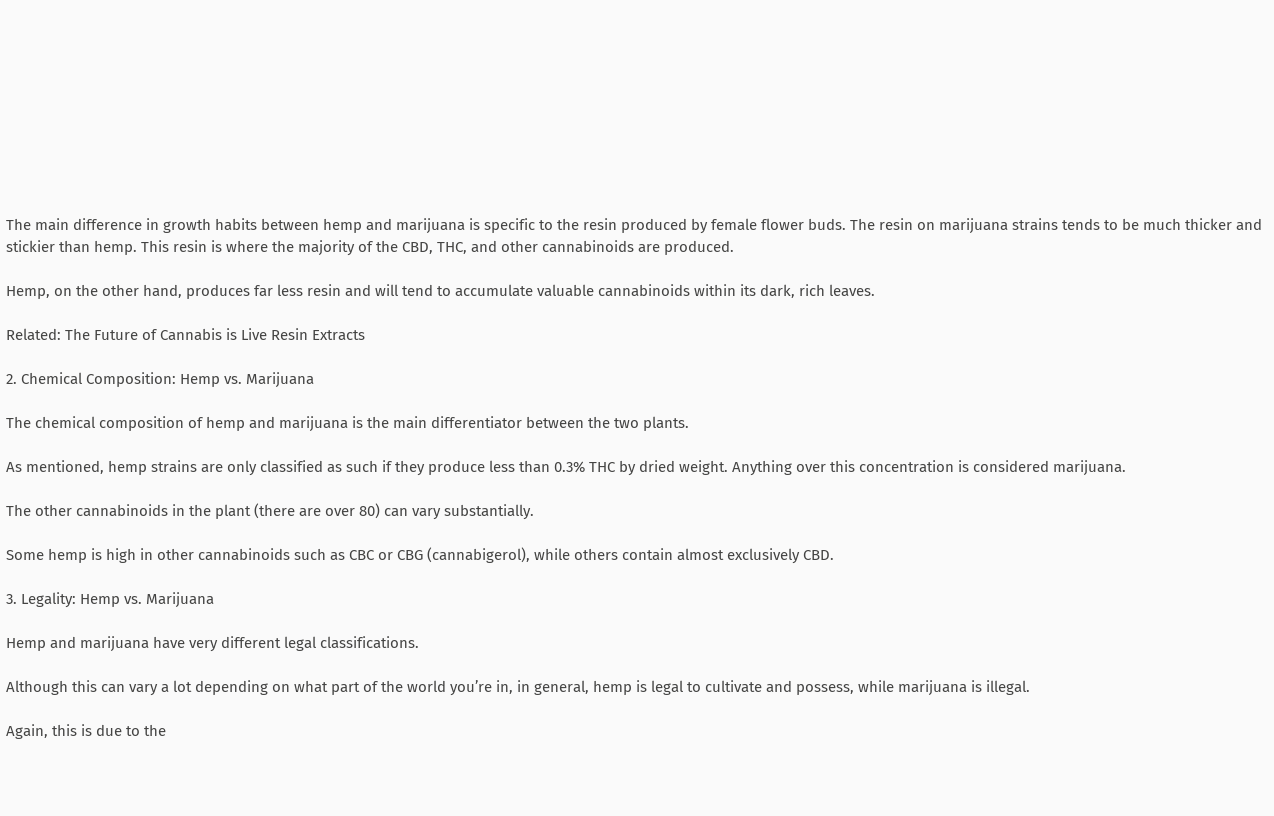The main difference in growth habits between hemp and marijuana is specific to the resin produced by female flower buds. The resin on marijuana strains tends to be much thicker and stickier than hemp. This resin is where the majority of the CBD, THC, and other cannabinoids are produced.

Hemp, on the other hand, produces far less resin and will tend to accumulate valuable cannabinoids within its dark, rich leaves.

Related: The Future of Cannabis is Live Resin Extracts

2. Chemical Composition: Hemp vs. Marijuana

The chemical composition of hemp and marijuana is the main differentiator between the two plants.

As mentioned, hemp strains are only classified as such if they produce less than 0.3% THC by dried weight. Anything over this concentration is considered marijuana.

The other cannabinoids in the plant (there are over 80) can vary substantially.

Some hemp is high in other cannabinoids such as CBC or CBG (cannabigerol), while others contain almost exclusively CBD.

3. Legality: Hemp vs. Marijuana

Hemp and marijuana have very different legal classifications.

Although this can vary a lot depending on what part of the world you’re in, in general, hemp is legal to cultivate and possess, while marijuana is illegal.

Again, this is due to the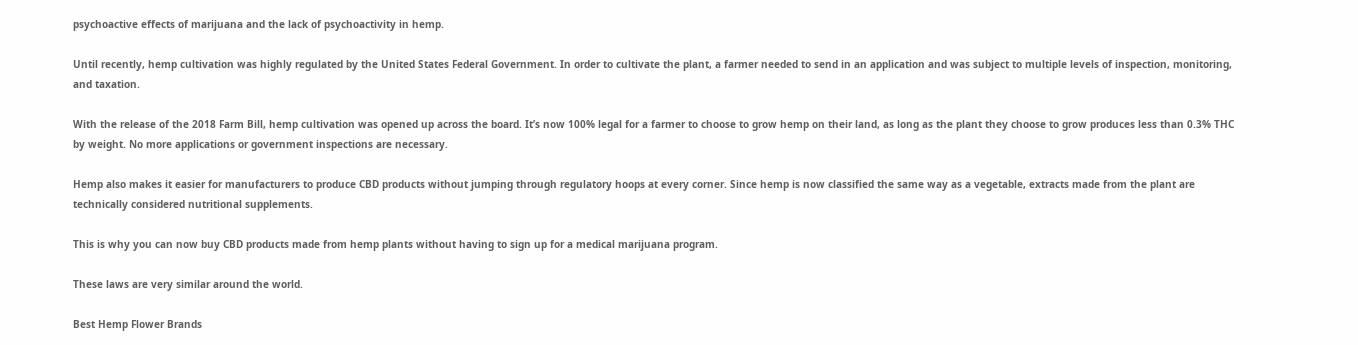psychoactive effects of marijuana and the lack of psychoactivity in hemp.

Until recently, hemp cultivation was highly regulated by the United States Federal Government. In order to cultivate the plant, a farmer needed to send in an application and was subject to multiple levels of inspection, monitoring, and taxation.

With the release of the 2018 Farm Bill, hemp cultivation was opened up across the board. It’s now 100% legal for a farmer to choose to grow hemp on their land, as long as the plant they choose to grow produces less than 0.3% THC by weight. No more applications or government inspections are necessary.

Hemp also makes it easier for manufacturers to produce CBD products without jumping through regulatory hoops at every corner. Since hemp is now classified the same way as a vegetable, extracts made from the plant are technically considered nutritional supplements.

This is why you can now buy CBD products made from hemp plants without having to sign up for a medical marijuana program.

These laws are very similar around the world.

Best Hemp Flower Brands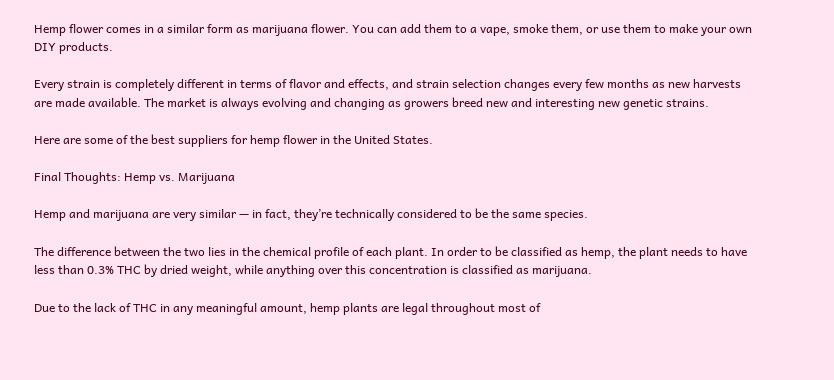Hemp flower comes in a similar form as marijuana flower. You can add them to a vape, smoke them, or use them to make your own DIY products.

Every strain is completely different in terms of flavor and effects, and strain selection changes every few months as new harvests are made available. The market is always evolving and changing as growers breed new and interesting new genetic strains.

Here are some of the best suppliers for hemp flower in the United States.

Final Thoughts: Hemp vs. Marijuana

Hemp and marijuana are very similar — in fact, they’re technically considered to be the same species.

The difference between the two lies in the chemical profile of each plant. In order to be classified as hemp, the plant needs to have less than 0.3% THC by dried weight, while anything over this concentration is classified as marijuana.

Due to the lack of THC in any meaningful amount, hemp plants are legal throughout most of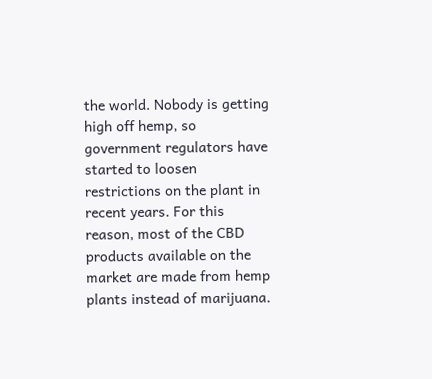the world. Nobody is getting high off hemp, so government regulators have started to loosen restrictions on the plant in recent years. For this reason, most of the CBD products available on the market are made from hemp plants instead of marijuana.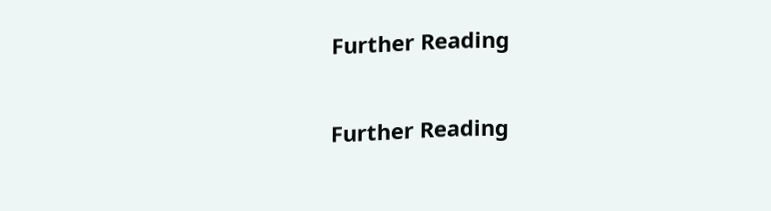Further Reading

Further Reading